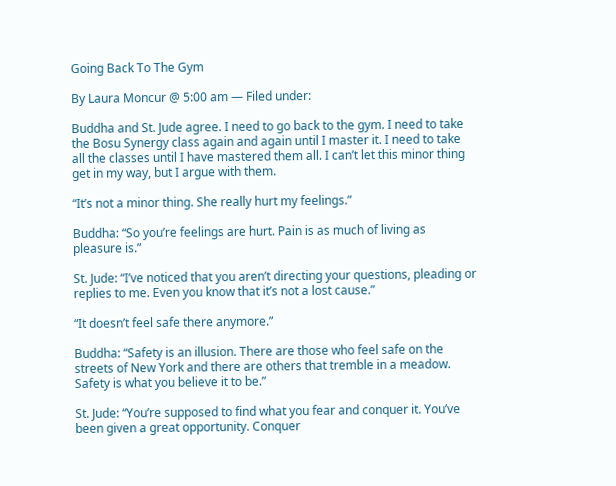Going Back To The Gym

By Laura Moncur @ 5:00 am — Filed under:

Buddha and St. Jude agree. I need to go back to the gym. I need to take the Bosu Synergy class again and again until I master it. I need to take all the classes until I have mastered them all. I can’t let this minor thing get in my way, but I argue with them.

“It’s not a minor thing. She really hurt my feelings.”

Buddha: “So you’re feelings are hurt. Pain is as much of living as pleasure is.”

St. Jude: “I’ve noticed that you aren’t directing your questions, pleading or replies to me. Even you know that it’s not a lost cause.”

“It doesn’t feel safe there anymore.”

Buddha: “Safety is an illusion. There are those who feel safe on the streets of New York and there are others that tremble in a meadow. Safety is what you believe it to be.”

St. Jude: “You’re supposed to find what you fear and conquer it. You’ve been given a great opportunity. Conquer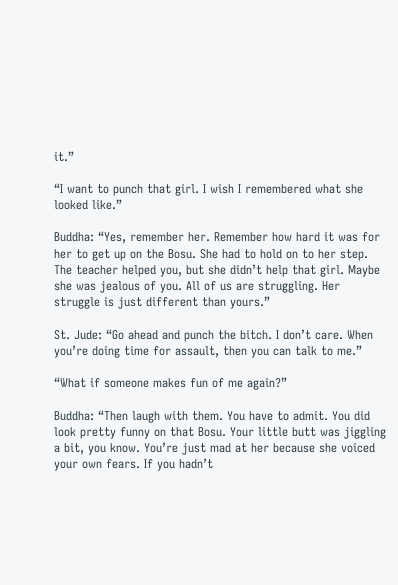it.”

“I want to punch that girl. I wish I remembered what she looked like.”

Buddha: “Yes, remember her. Remember how hard it was for her to get up on the Bosu. She had to hold on to her step. The teacher helped you, but she didn’t help that girl. Maybe she was jealous of you. All of us are struggling. Her struggle is just different than yours.”

St. Jude: “Go ahead and punch the bitch. I don’t care. When you’re doing time for assault, then you can talk to me.”

“What if someone makes fun of me again?”

Buddha: “Then laugh with them. You have to admit. You did look pretty funny on that Bosu. Your little butt was jiggling a bit, you know. You’re just mad at her because she voiced your own fears. If you hadn’t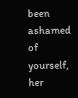been ashamed of yourself, her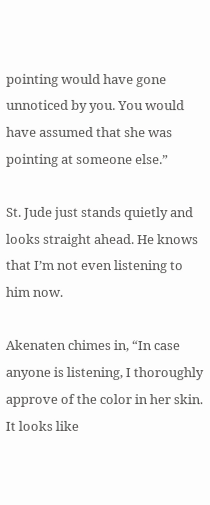pointing would have gone unnoticed by you. You would have assumed that she was pointing at someone else.”

St. Jude just stands quietly and looks straight ahead. He knows that I’m not even listening to him now.

Akenaten chimes in, “In case anyone is listening, I thoroughly approve of the color in her skin. It looks like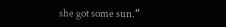she got some sun.”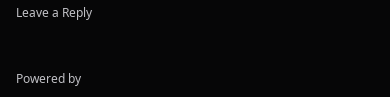Leave a Reply


Powered by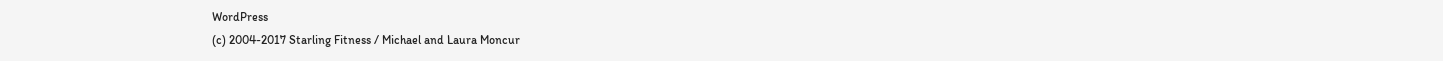WordPress
(c) 2004-2017 Starling Fitness / Michael and Laura Moncur